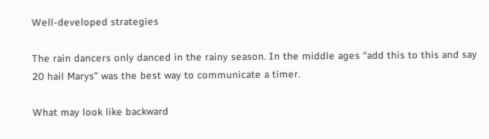Well-developed strategies

The rain dancers only danced in the rainy season. In the middle ages “add this to this and say 20 hail Marys” was the best way to communicate a timer.

What may look like backward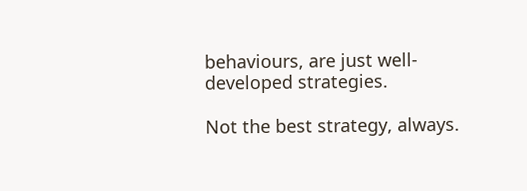behaviours, are just well-developed strategies.

Not the best strategy, always.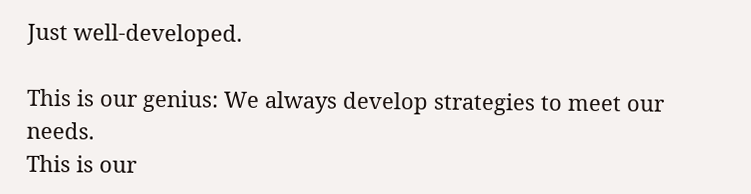Just well-developed.

This is our genius: We always develop strategies to meet our needs.
This is our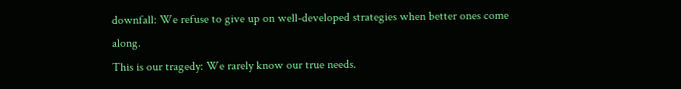downfall: We refuse to give up on well-developed strategies when better ones come along.
This is our tragedy: We rarely know our true needs.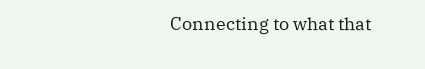Connecting to what that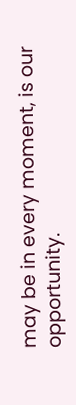may be in every moment, is our opportunity.